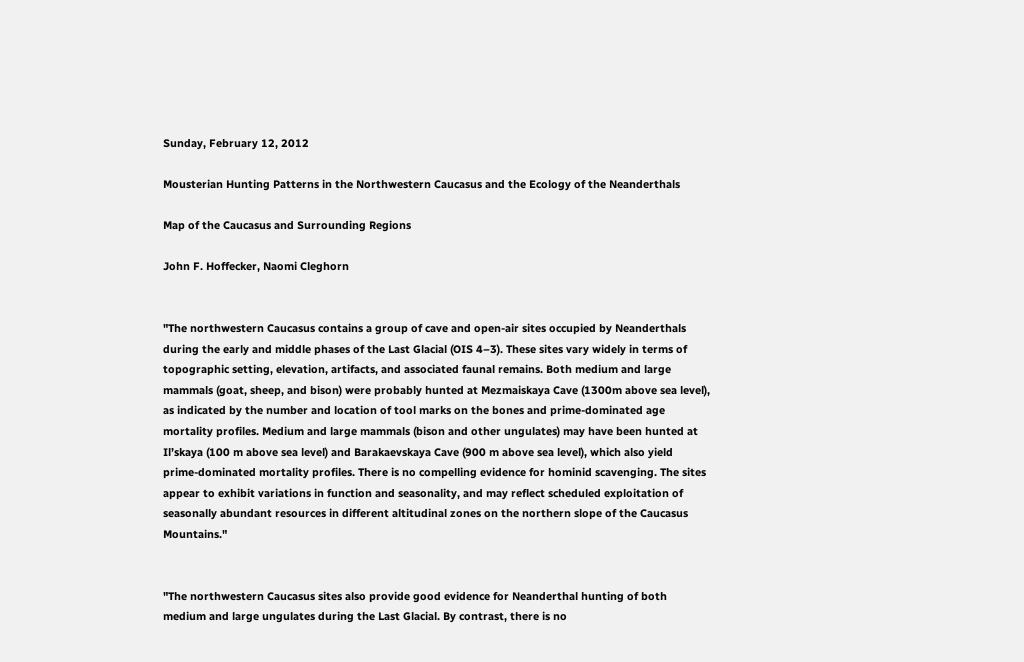Sunday, February 12, 2012

Mousterian Hunting Patterns in the Northwestern Caucasus and the Ecology of the Neanderthals

Map of the Caucasus and Surrounding Regions

John F. Hoffecker, Naomi Cleghorn


"The northwestern Caucasus contains a group of cave and open-air sites occupied by Neanderthals during the early and middle phases of the Last Glacial (OIS 4–3). These sites vary widely in terms of topographic setting, elevation, artifacts, and associated faunal remains. Both medium and large mammals (goat, sheep, and bison) were probably hunted at Mezmaiskaya Cave (1300m above sea level), as indicated by the number and location of tool marks on the bones and prime-dominated age mortality profiles. Medium and large mammals (bison and other ungulates) may have been hunted at Il’skaya (100 m above sea level) and Barakaevskaya Cave (900 m above sea level), which also yield prime-dominated mortality profiles. There is no compelling evidence for hominid scavenging. The sites appear to exhibit variations in function and seasonality, and may reflect scheduled exploitation of seasonally abundant resources in different altitudinal zones on the northern slope of the Caucasus Mountains."


"The northwestern Caucasus sites also provide good evidence for Neanderthal hunting of both medium and large ungulates during the Last Glacial. By contrast, there is no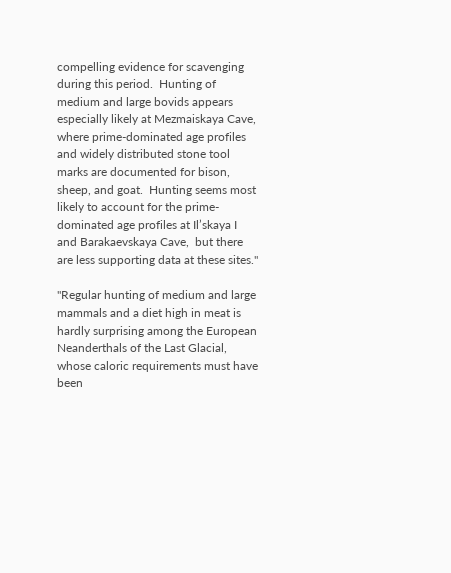compelling evidence for scavenging during this period.  Hunting of medium and large bovids appears especially likely at Mezmaiskaya Cave, where prime-dominated age profiles and widely distributed stone tool marks are documented for bison, sheep, and goat.  Hunting seems most likely to account for the prime-dominated age profiles at Il’skaya I and Barakaevskaya Cave,  but there are less supporting data at these sites."

"Regular hunting of medium and large mammals and a diet high in meat is hardly surprising among the European Neanderthals of the Last Glacial, whose caloric requirements must have been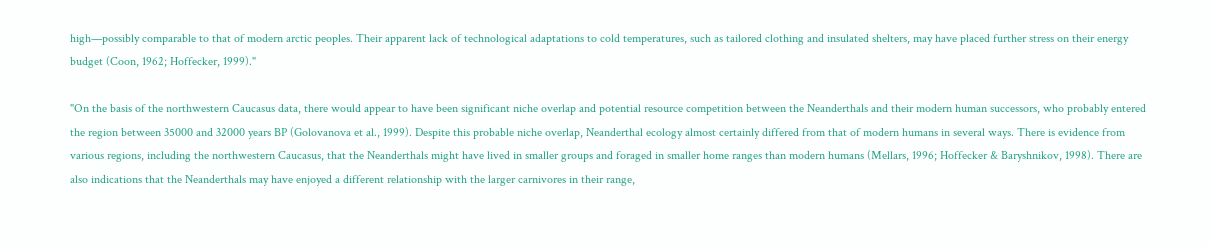high—possibly comparable to that of modern arctic peoples. Their apparent lack of technological adaptations to cold temperatures, such as tailored clothing and insulated shelters, may have placed further stress on their energy budget (Coon, 1962; Hoffecker, 1999)."

"On the basis of the northwestern Caucasus data, there would appear to have been significant niche overlap and potential resource competition between the Neanderthals and their modern human successors, who probably entered the region between 35000 and 32000 years BP (Golovanova et al., 1999). Despite this probable niche overlap, Neanderthal ecology almost certainly differed from that of modern humans in several ways. There is evidence from various regions, including the northwestern Caucasus, that the Neanderthals might have lived in smaller groups and foraged in smaller home ranges than modern humans (Mellars, 1996; Hoffecker & Baryshnikov, 1998). There are also indications that the Neanderthals may have enjoyed a different relationship with the larger carnivores in their range,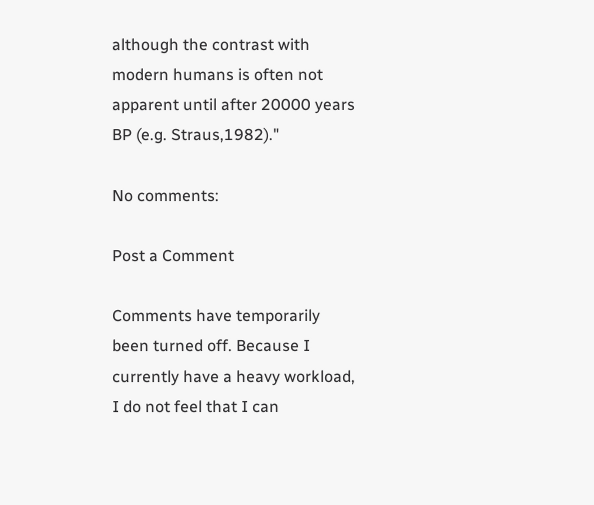although the contrast with modern humans is often not apparent until after 20000 years BP (e.g. Straus,1982)."

No comments:

Post a Comment

Comments have temporarily been turned off. Because I currently have a heavy workload, I do not feel that I can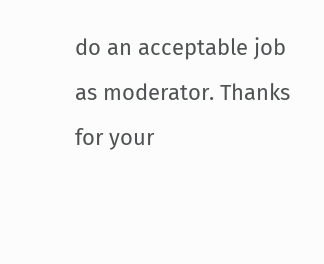do an acceptable job as moderator. Thanks for your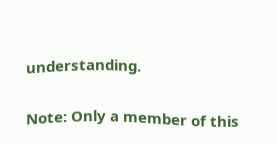understanding.

Note: Only a member of this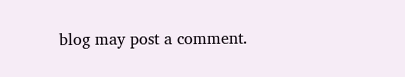blog may post a comment.